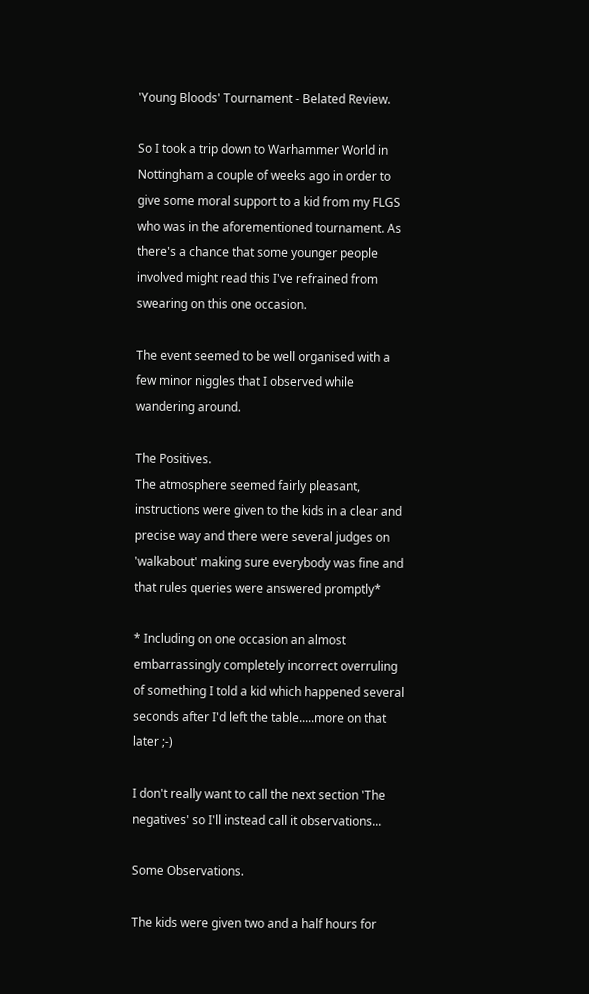'Young Bloods' Tournament - Belated Review.

So I took a trip down to Warhammer World in Nottingham a couple of weeks ago in order to give some moral support to a kid from my FLGS who was in the aforementioned tournament. As there's a chance that some younger people involved might read this I've refrained from swearing on this one occasion.

The event seemed to be well organised with a few minor niggles that I observed while wandering around.

The Positives.
The atmosphere seemed fairly pleasant, instructions were given to the kids in a clear and precise way and there were several judges on 'walkabout' making sure everybody was fine and that rules queries were answered promptly*

* Including on one occasion an almost embarrassingly completely incorrect overruling of something I told a kid which happened several seconds after I'd left the table.....more on that later ;-)

I don't really want to call the next section 'The negatives' so I'll instead call it observations...

Some Observations.

The kids were given two and a half hours for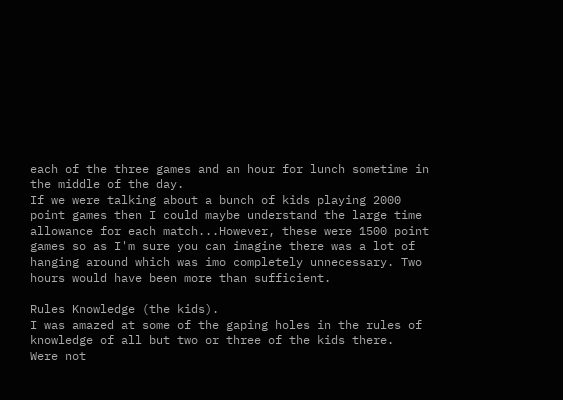each of the three games and an hour for lunch sometime in the middle of the day.
If we were talking about a bunch of kids playing 2000 point games then I could maybe understand the large time allowance for each match...However, these were 1500 point games so as I'm sure you can imagine there was a lot of hanging around which was imo completely unnecessary. Two hours would have been more than sufficient.

Rules Knowledge (the kids).
I was amazed at some of the gaping holes in the rules of knowledge of all but two or three of the kids there.
Were not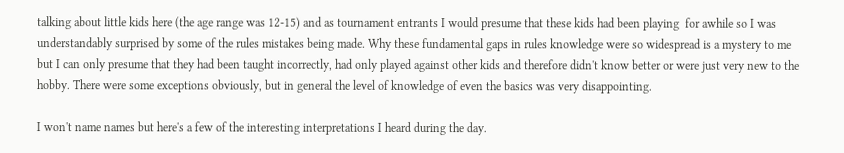talking about little kids here (the age range was 12-15) and as tournament entrants I would presume that these kids had been playing  for awhile so I was understandably surprised by some of the rules mistakes being made. Why these fundamental gaps in rules knowledge were so widespread is a mystery to me but I can only presume that they had been taught incorrectly, had only played against other kids and therefore didn't know better or were just very new to the hobby. There were some exceptions obviously, but in general the level of knowledge of even the basics was very disappointing.

I won't name names but here's a few of the interesting interpretations I heard during the day.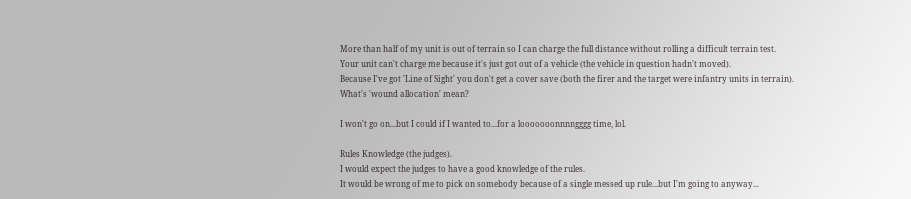More than half of my unit is out of terrain so I can charge the full distance without rolling a difficult terrain test.
Your unit can't charge me because it's just got out of a vehicle (the vehicle in question hadn't moved).
Because I've got 'Line of Sight' you don't get a cover save (both the firer and the target were infantry units in terrain).
What's 'wound allocation' mean?

I won't go on...but I could if I wanted to...for a looooooonnnngggg time, lol.

Rules Knowledge (the judges).
I would expect the judges to have a good knowledge of the rules.
It would be wrong of me to pick on somebody because of a single messed up rule...but I'm going to anyway...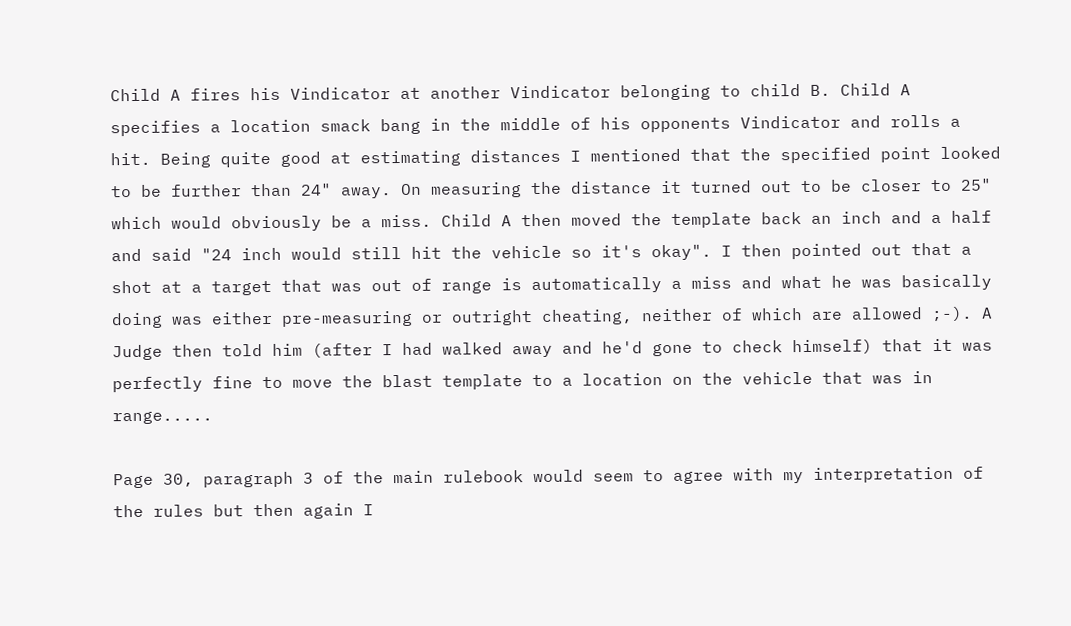Child A fires his Vindicator at another Vindicator belonging to child B. Child A specifies a location smack bang in the middle of his opponents Vindicator and rolls a hit. Being quite good at estimating distances I mentioned that the specified point looked to be further than 24" away. On measuring the distance it turned out to be closer to 25" which would obviously be a miss. Child A then moved the template back an inch and a half and said "24 inch would still hit the vehicle so it's okay". I then pointed out that a shot at a target that was out of range is automatically a miss and what he was basically doing was either pre-measuring or outright cheating, neither of which are allowed ;-). A Judge then told him (after I had walked away and he'd gone to check himself) that it was perfectly fine to move the blast template to a location on the vehicle that was in range.....

Page 30, paragraph 3 of the main rulebook would seem to agree with my interpretation of the rules but then again I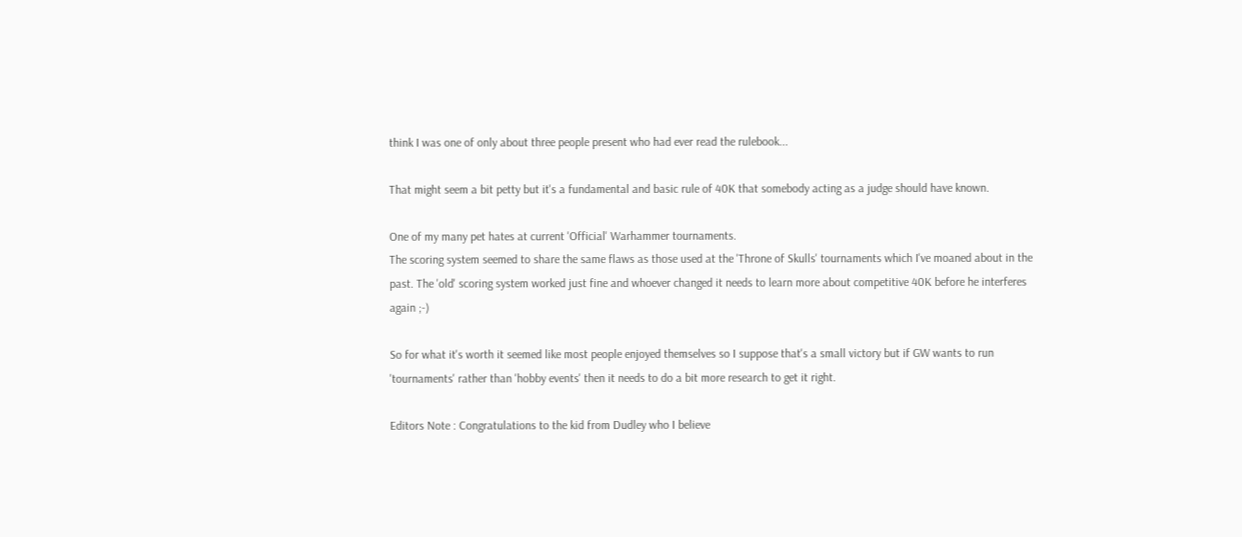think I was one of only about three people present who had ever read the rulebook...

That might seem a bit petty but it's a fundamental and basic rule of 40K that somebody acting as a judge should have known.

One of my many pet hates at current 'Official' Warhammer tournaments.
The scoring system seemed to share the same flaws as those used at the 'Throne of Skulls' tournaments which I've moaned about in the past. The 'old' scoring system worked just fine and whoever changed it needs to learn more about competitive 40K before he interferes again ;-)

So for what it's worth it seemed like most people enjoyed themselves so I suppose that's a small victory but if GW wants to run 'tournaments' rather than 'hobby events' then it needs to do a bit more research to get it right.

Editors Note : Congratulations to the kid from Dudley who I believe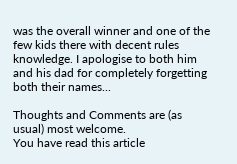was the overall winner and one of the few kids there with decent rules knowledge. I apologise to both him and his dad for completely forgetting both their names...

Thoughts and Comments are (as usual) most welcome.
You have read this article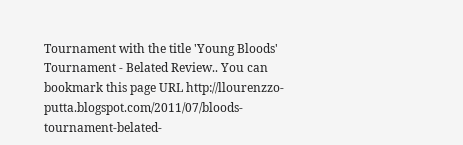Tournament with the title 'Young Bloods' Tournament - Belated Review.. You can bookmark this page URL http://llourenzzo-putta.blogspot.com/2011/07/bloods-tournament-belated-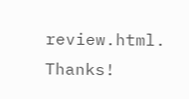review.html. Thanks!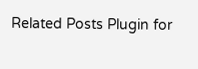Related Posts Plugin for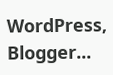WordPress, Blogger...